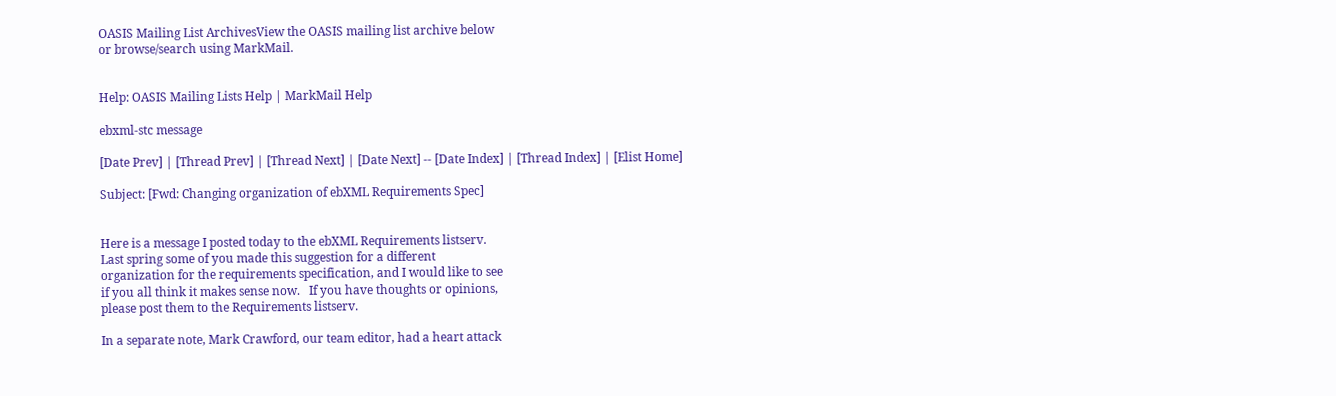OASIS Mailing List ArchivesView the OASIS mailing list archive below
or browse/search using MarkMail.


Help: OASIS Mailing Lists Help | MarkMail Help

ebxml-stc message

[Date Prev] | [Thread Prev] | [Thread Next] | [Date Next] -- [Date Index] | [Thread Index] | [Elist Home]

Subject: [Fwd: Changing organization of ebXML Requirements Spec]


Here is a message I posted today to the ebXML Requirements listserv.
Last spring some of you made this suggestion for a different
organization for the requirements specification, and I would like to see
if you all think it makes sense now.   If you have thoughts or opinions,
please post them to the Requirements listserv.

In a separate note, Mark Crawford, our team editor, had a heart attack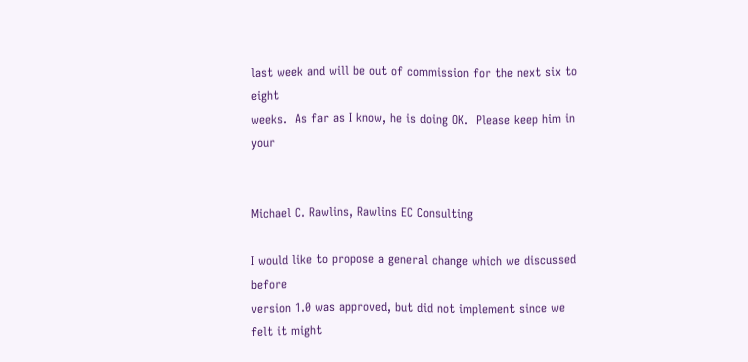last week and will be out of commission for the next six to eight
weeks.  As far as I know, he is doing OK.  Please keep him in your


Michael C. Rawlins, Rawlins EC Consulting

I would like to propose a general change which we discussed before
version 1.0 was approved, but did not implement since we felt it might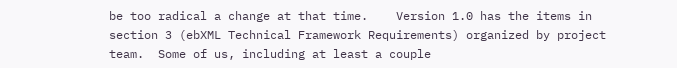be too radical a change at that time.    Version 1.0 has the items in
section 3 (ebXML Technical Framework Requirements) organized by project
team.  Some of us, including at least a couple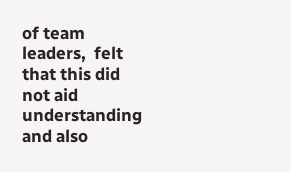of team leaders,  felt
that this did not aid understanding and also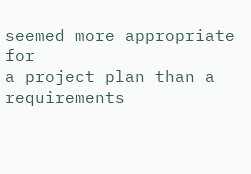seemed more appropriate for
a project plan than a requirements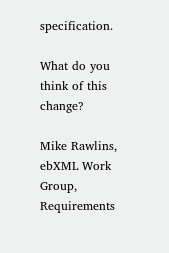specification.

What do you think of this change?

Mike Rawlins, ebXML Work Group, Requirements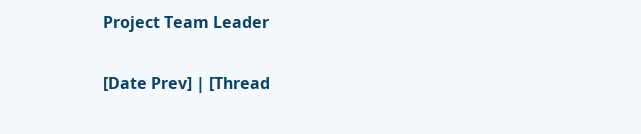Project Team Leader

[Date Prev] | [Thread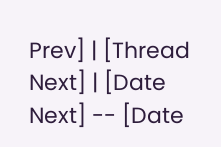Prev] | [Thread Next] | [Date Next] -- [Date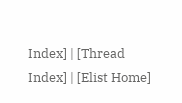Index] | [Thread Index] | [Elist Home]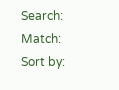Search: Match: Sort by: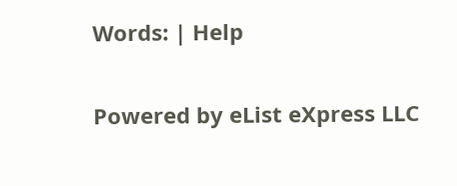Words: | Help

Powered by eList eXpress LLC